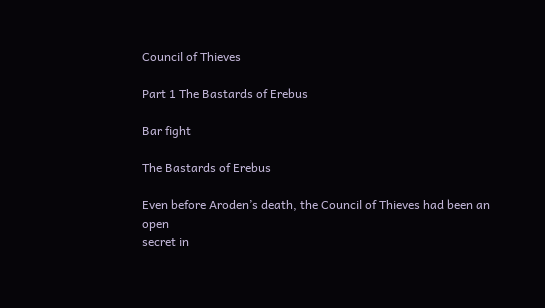Council of Thieves

Part 1 The Bastards of Erebus

Bar fight

The Bastards of Erebus

Even before Aroden’s death, the Council of Thieves had been an open
secret in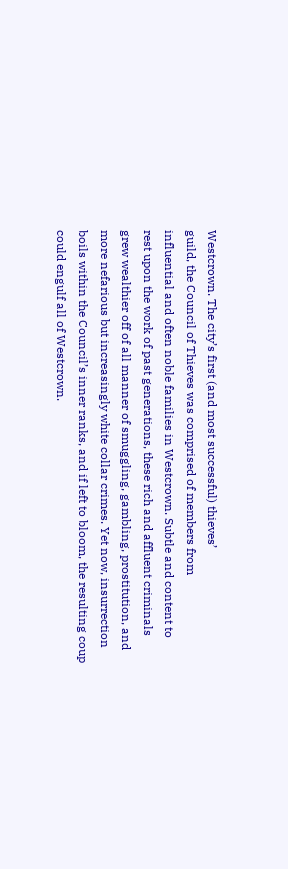Westcrown. The city’s first (and most successful) thieves’
guild, the Council of Thieves was comprised of members from
influential and often noble families in Westcrown. Subtle and content to
rest upon the work of past generations, these rich and affluent criminals
grew wealthier off of all manner of smuggling, gambling, prostitution, and
more nefarious but increasingly white collar crimes. Yet now, insurrection
boils within the Council’s inner ranks, and if left to bloom, the resulting coup
could engulf all of Westcrown.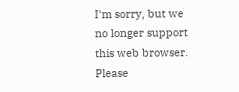I'm sorry, but we no longer support this web browser. Please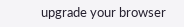upgrade your browser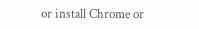or install Chrome or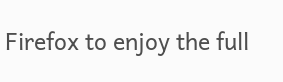Firefox to enjoy the full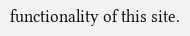functionality of this site.